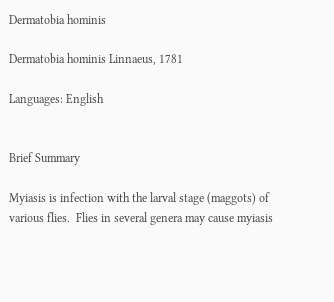Dermatobia hominis

Dermatobia hominis Linnaeus, 1781

Languages: English


Brief Summary

Myiasis is infection with the larval stage (maggots) of various flies.  Flies in several genera may cause myiasis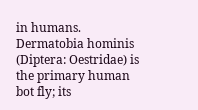in humans.  Dermatobia hominis (Diptera: Oestridae) is the primary human bot fly; its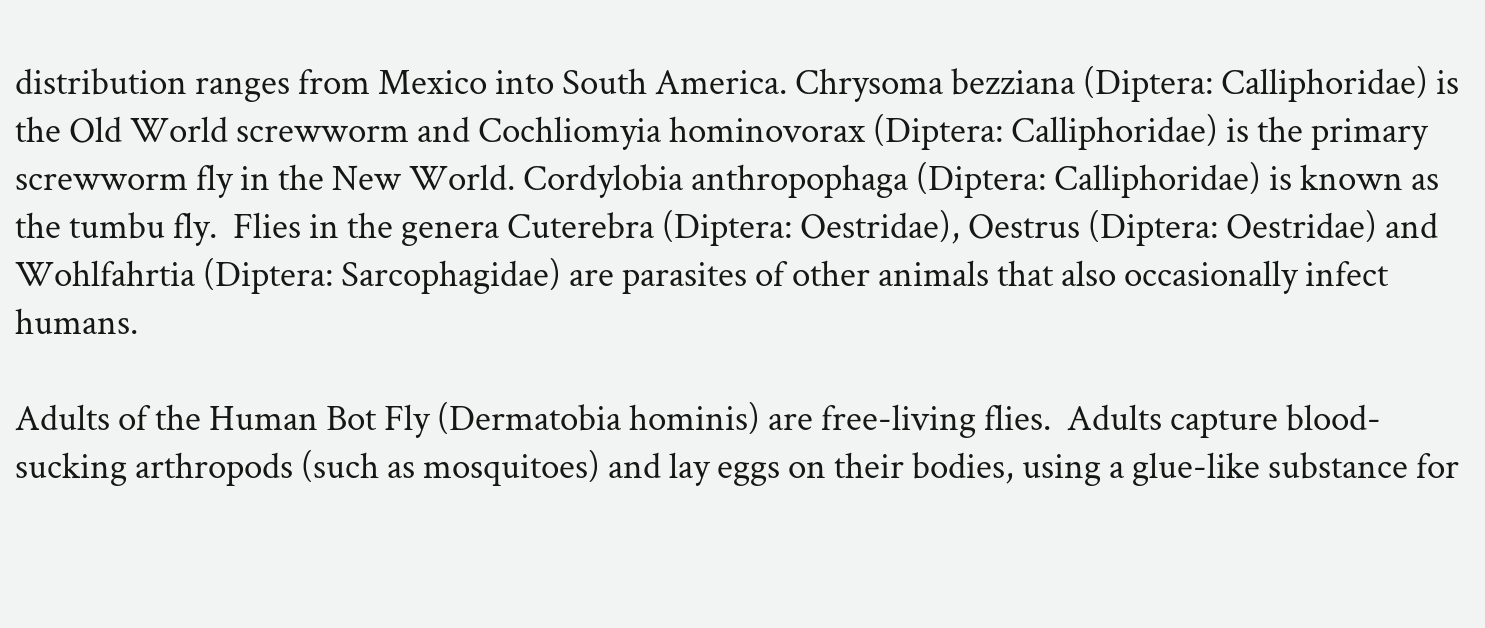distribution ranges from Mexico into South America. Chrysoma bezziana (Diptera: Calliphoridae) is the Old World screwworm and Cochliomyia hominovorax (Diptera: Calliphoridae) is the primary screwworm fly in the New World. Cordylobia anthropophaga (Diptera: Calliphoridae) is known as the tumbu fly.  Flies in the genera Cuterebra (Diptera: Oestridae), Oestrus (Diptera: Oestridae) and Wohlfahrtia (Diptera: Sarcophagidae) are parasites of other animals that also occasionally infect humans.

Adults of the Human Bot Fly (Dermatobia hominis) are free-living flies.  Adults capture blood-sucking arthropods (such as mosquitoes) and lay eggs on their bodies, using a glue-like substance for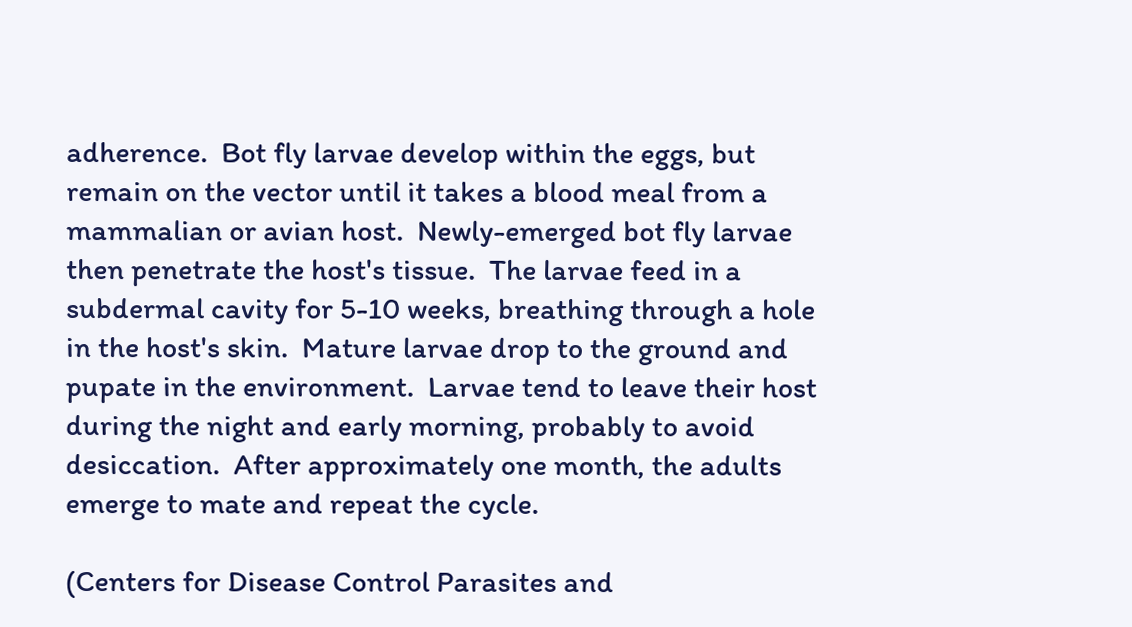adherence.  Bot fly larvae develop within the eggs, but remain on the vector until it takes a blood meal from a mammalian or avian host.  Newly-emerged bot fly larvae then penetrate the host's tissue.  The larvae feed in a subdermal cavity for 5-10 weeks, breathing through a hole in the host's skin.  Mature larvae drop to the ground and pupate in the environment.  Larvae tend to leave their host during the night and early morning, probably to avoid desiccation.  After approximately one month, the adults emerge to mate and repeat the cycle.

(Centers for Disease Control Parasites and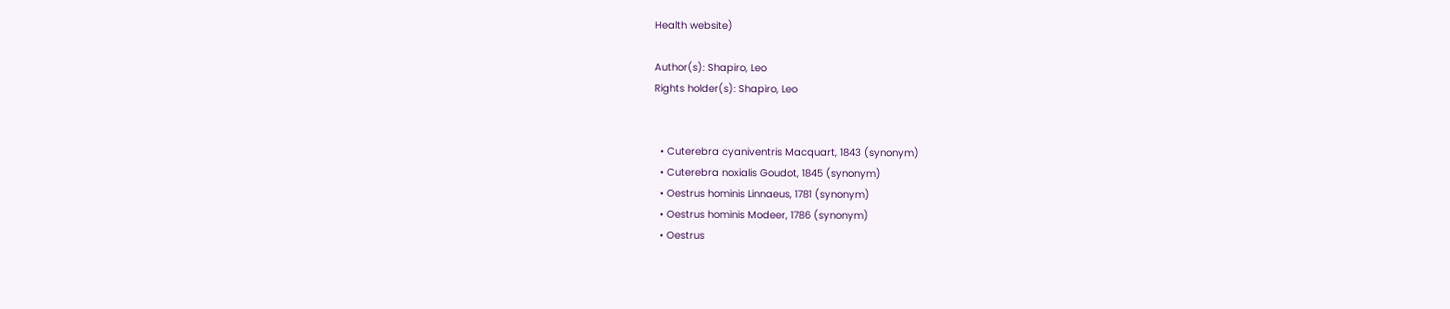Health website)

Author(s): Shapiro, Leo
Rights holder(s): Shapiro, Leo


  • Cuterebra cyaniventris Macquart, 1843 (synonym)
  • Cuterebra noxialis Goudot, 1845 (synonym)
  • Oestrus hominis Linnaeus, 1781 (synonym)
  • Oestrus hominis Modeer, 1786 (synonym)
  • Oestrus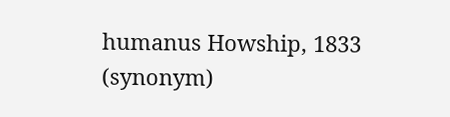humanus Howship, 1833 (synonym)